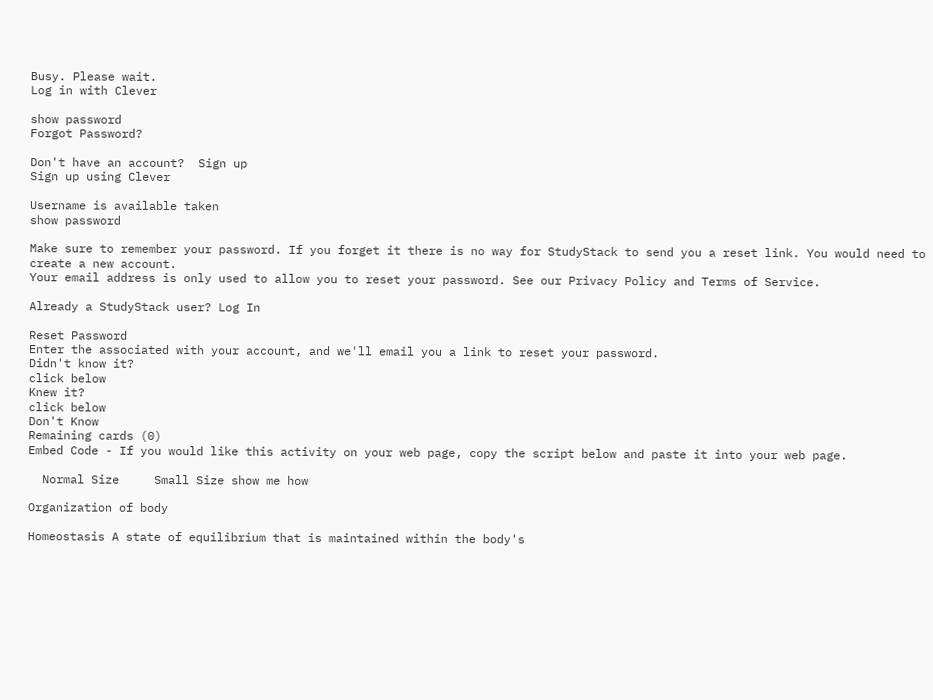Busy. Please wait.
Log in with Clever

show password
Forgot Password?

Don't have an account?  Sign up
Sign up using Clever

Username is available taken
show password

Make sure to remember your password. If you forget it there is no way for StudyStack to send you a reset link. You would need to create a new account.
Your email address is only used to allow you to reset your password. See our Privacy Policy and Terms of Service.

Already a StudyStack user? Log In

Reset Password
Enter the associated with your account, and we'll email you a link to reset your password.
Didn't know it?
click below
Knew it?
click below
Don't Know
Remaining cards (0)
Embed Code - If you would like this activity on your web page, copy the script below and paste it into your web page.

  Normal Size     Small Size show me how

Organization of body

Homeostasis A state of equilibrium that is maintained within the body's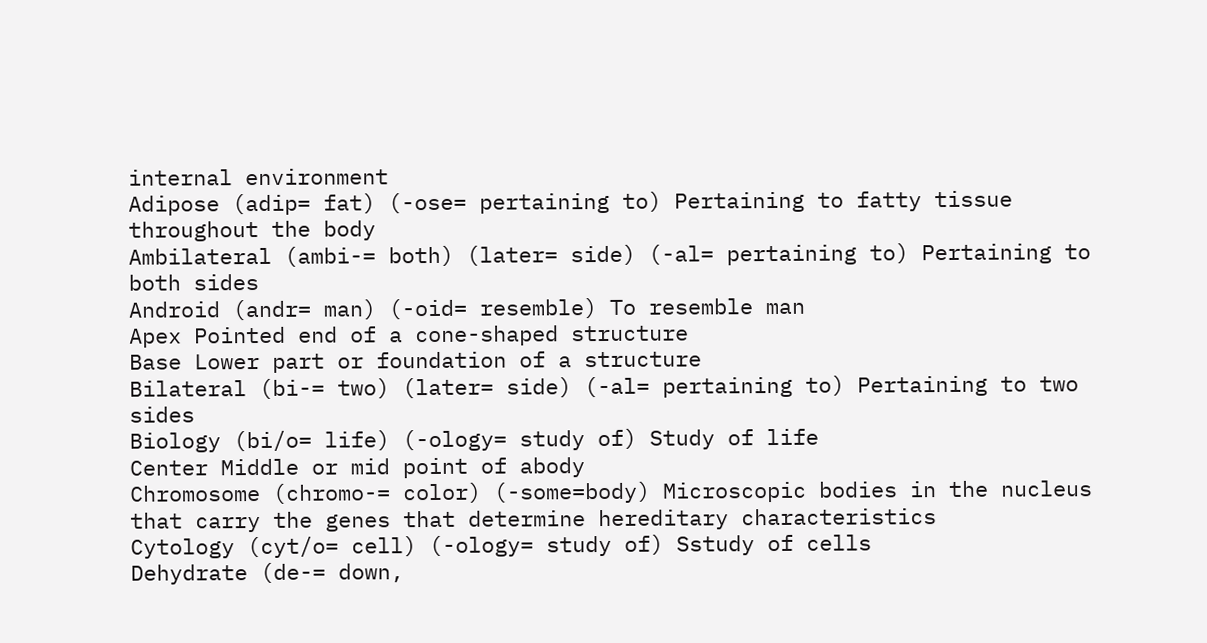internal environment
Adipose (adip= fat) (-ose= pertaining to) Pertaining to fatty tissue throughout the body
Ambilateral (ambi-= both) (later= side) (-al= pertaining to) Pertaining to both sides
Android (andr= man) (-oid= resemble) To resemble man
Apex Pointed end of a cone-shaped structure
Base Lower part or foundation of a structure
Bilateral (bi-= two) (later= side) (-al= pertaining to) Pertaining to two sides
Biology (bi/o= life) (-ology= study of) Study of life
Center Middle or mid point of abody
Chromosome (chromo-= color) (-some=body) Microscopic bodies in the nucleus that carry the genes that determine hereditary characteristics
Cytology (cyt/o= cell) (-ology= study of) Sstudy of cells
Dehydrate (de-= down,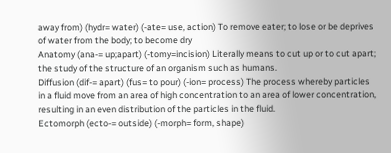away from) (hydr= water) (-ate= use, action) To remove eater; to lose or be deprives of water from the body; to become dry
Anatomy (ana-= up;apart) (-tomy=incision) Literally means to cut up or to cut apart; the study of the structure of an organism such as humans.
Diffusion (dif-= apart) (fus= to pour) (-ion= process) The process whereby particles in a fluid move from an area of high concentration to an area of lower concentration, resulting in an even distribution of the particles in the fluid.
Ectomorph (ecto-= outside) (-morph= form, shape)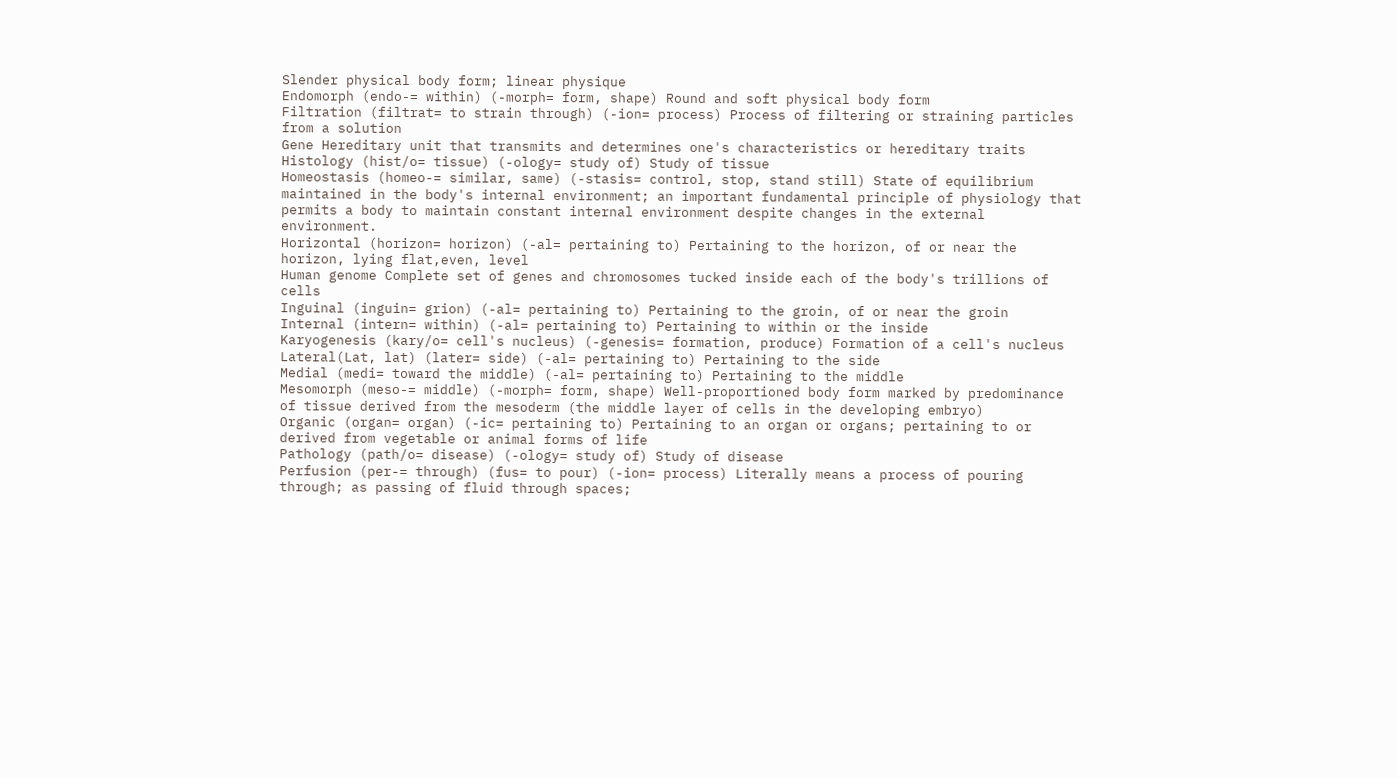Slender physical body form; linear physique
Endomorph (endo-= within) (-morph= form, shape) Round and soft physical body form
Filtration (filtrat= to strain through) (-ion= process) Process of filtering or straining particles from a solution
Gene Hereditary unit that transmits and determines one's characteristics or hereditary traits
Histology (hist/o= tissue) (-ology= study of) Study of tissue
Homeostasis (homeo-= similar, same) (-stasis= control, stop, stand still) State of equilibrium maintained in the body's internal environment; an important fundamental principle of physiology that permits a body to maintain constant internal environment despite changes in the external environment.
Horizontal (horizon= horizon) (-al= pertaining to) Pertaining to the horizon, of or near the horizon, lying flat,even, level
Human genome Complete set of genes and chromosomes tucked inside each of the body's trillions of cells
Inguinal (inguin= grion) (-al= pertaining to) Pertaining to the groin, of or near the groin
Internal (intern= within) (-al= pertaining to) Pertaining to within or the inside
Karyogenesis (kary/o= cell's nucleus) (-genesis= formation, produce) Formation of a cell's nucleus
Lateral(Lat, lat) (later= side) (-al= pertaining to) Pertaining to the side
Medial (medi= toward the middle) (-al= pertaining to) Pertaining to the middle
Mesomorph (meso-= middle) (-morph= form, shape) Well-proportioned body form marked by predominance of tissue derived from the mesoderm (the middle layer of cells in the developing embryo)
Organic (organ= organ) (-ic= pertaining to) Pertaining to an organ or organs; pertaining to or derived from vegetable or animal forms of life
Pathology (path/o= disease) (-ology= study of) Study of disease
Perfusion (per-= through) (fus= to pour) (-ion= process) Literally means a process of pouring through; as passing of fluid through spaces;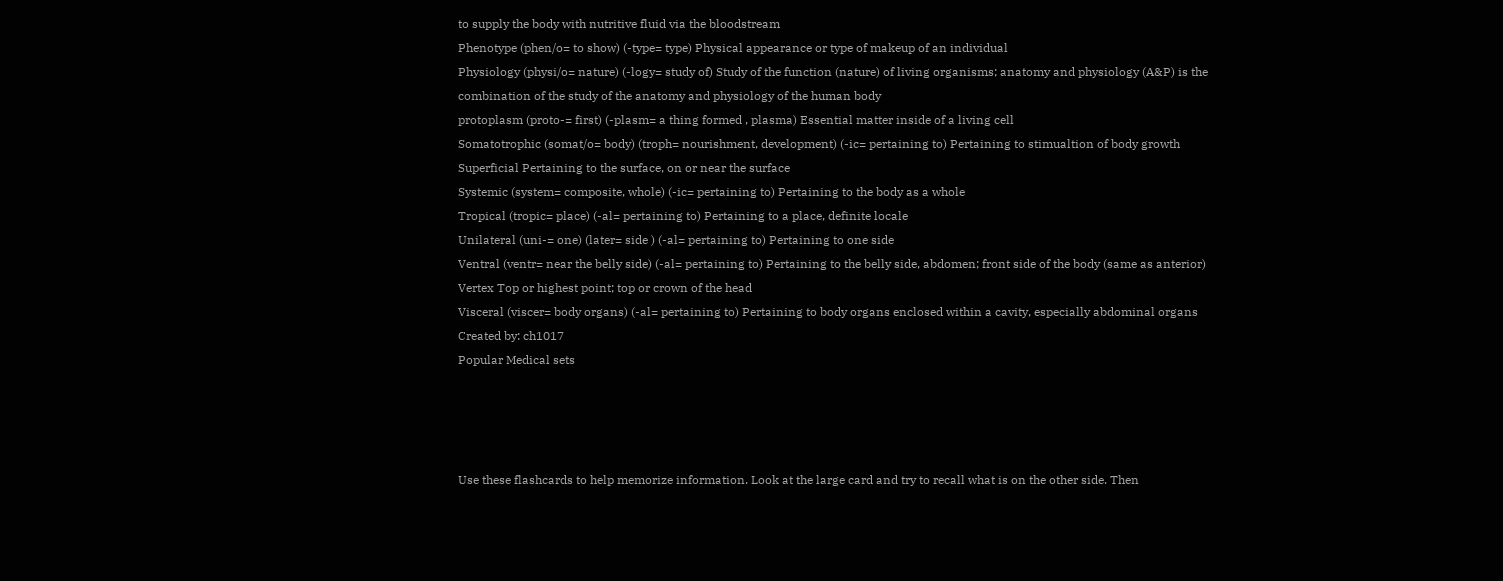to supply the body with nutritive fluid via the bloodstream
Phenotype (phen/o= to show) (-type= type) Physical appearance or type of makeup of an individual
Physiology (physi/o= nature) (-logy= study of) Study of the function (nature) of living organisms; anatomy and physiology (A&P) is the combination of the study of the anatomy and physiology of the human body
protoplasm (proto-= first) (-plasm= a thing formed , plasma) Essential matter inside of a living cell
Somatotrophic (somat/o= body) (troph= nourishment, development) (-ic= pertaining to) Pertaining to stimualtion of body growth
Superficial Pertaining to the surface, on or near the surface
Systemic (system= composite, whole) (-ic= pertaining to) Pertaining to the body as a whole
Tropical (tropic= place) (-al= pertaining to) Pertaining to a place, definite locale
Unilateral (uni-= one) (later= side ) (-al= pertaining to) Pertaining to one side
Ventral (ventr= near the belly side) (-al= pertaining to) Pertaining to the belly side, abdomen; front side of the body (same as anterior)
Vertex Top or highest point; top or crown of the head
Visceral (viscer= body organs) (-al= pertaining to) Pertaining to body organs enclosed within a cavity, especially abdominal organs
Created by: ch1017
Popular Medical sets




Use these flashcards to help memorize information. Look at the large card and try to recall what is on the other side. Then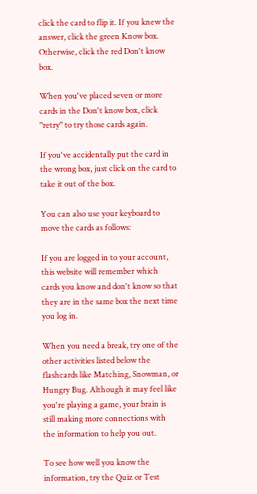click the card to flip it. If you knew the answer, click the green Know box. Otherwise, click the red Don't know box.

When you've placed seven or more cards in the Don't know box, click "retry" to try those cards again.

If you've accidentally put the card in the wrong box, just click on the card to take it out of the box.

You can also use your keyboard to move the cards as follows:

If you are logged in to your account, this website will remember which cards you know and don't know so that they are in the same box the next time you log in.

When you need a break, try one of the other activities listed below the flashcards like Matching, Snowman, or Hungry Bug. Although it may feel like you're playing a game, your brain is still making more connections with the information to help you out.

To see how well you know the information, try the Quiz or Test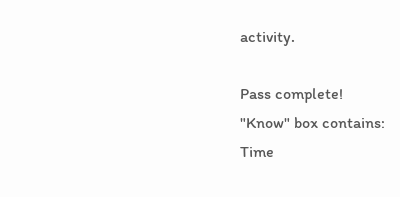activity.

Pass complete!
"Know" box contains:
Time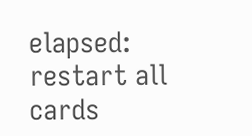elapsed:
restart all cards